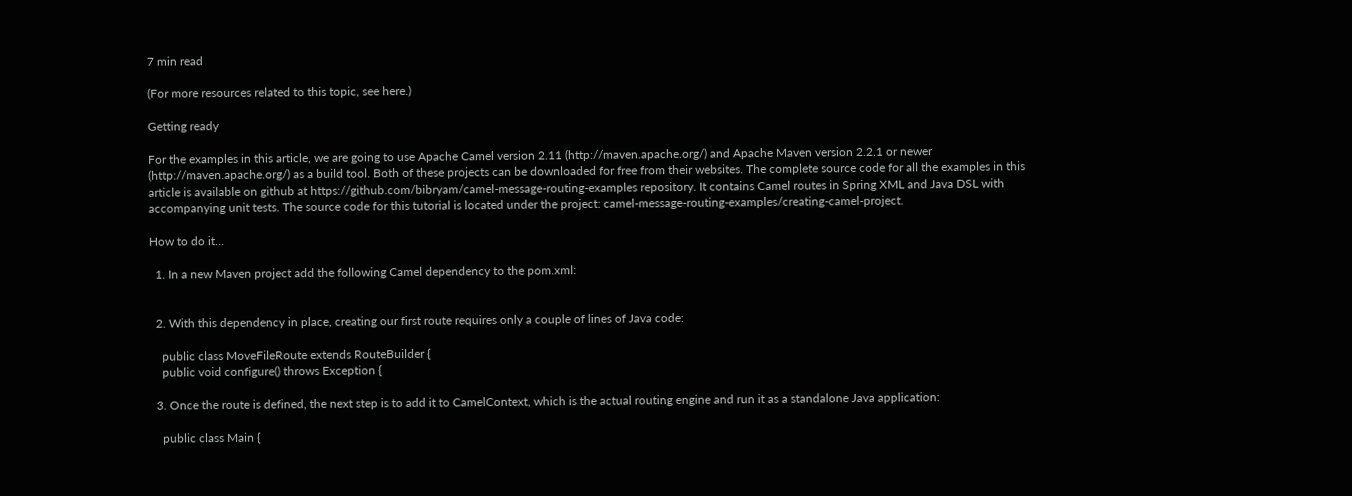7 min read

(For more resources related to this topic, see here.)

Getting ready

For the examples in this article, we are going to use Apache Camel version 2.11 (http://maven.apache.org/) and Apache Maven version 2.2.1 or newer (http://maven.apache.org/) as a build tool. Both of these projects can be downloaded for free from their websites. The complete source code for all the examples in this article is available on github at https://github.com/bibryam/camel-message-routing-examples repository. It contains Camel routes in Spring XML and Java DSL with accompanying unit tests. The source code for this tutorial is located under the project: camel-message-routing-examples/creating-camel-project.

How to do it…

  1. In a new Maven project add the following Camel dependency to the pom.xml:


  2. With this dependency in place, creating our first route requires only a couple of lines of Java code:

    public class MoveFileRoute extends RouteBuilder {
    public void configure() throws Exception {

  3. Once the route is defined, the next step is to add it to CamelContext, which is the actual routing engine and run it as a standalone Java application:

    public class Main {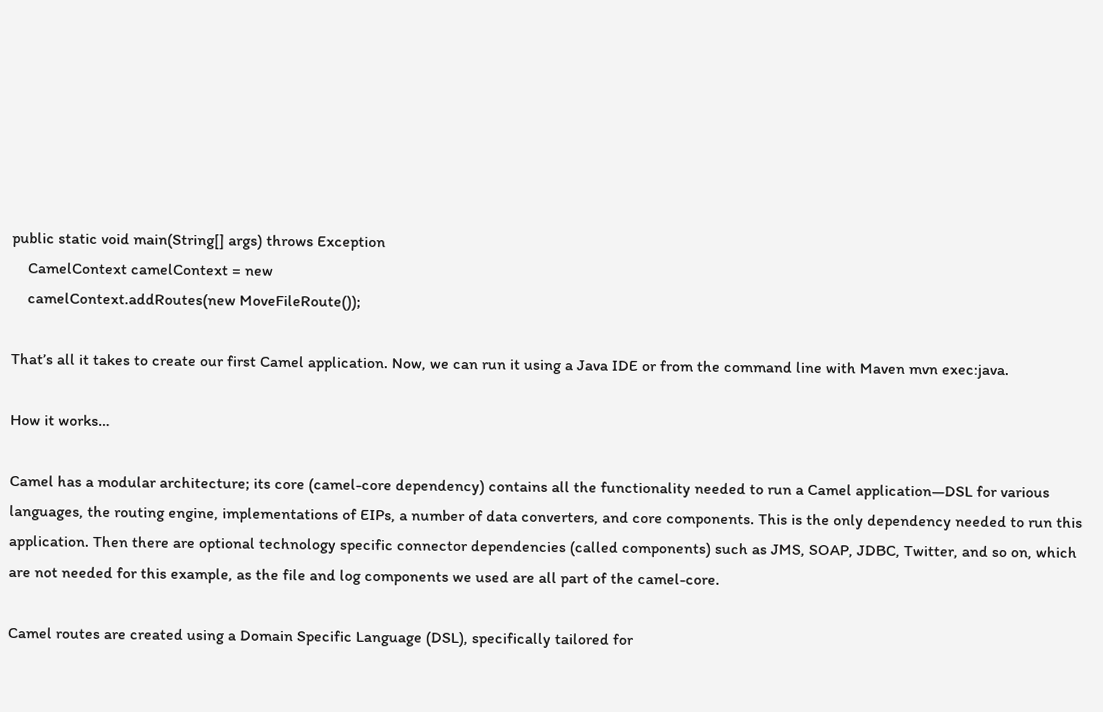public static void main(String[] args) throws Exception
    CamelContext camelContext = new
    camelContext.addRoutes(new MoveFileRoute());

That’s all it takes to create our first Camel application. Now, we can run it using a Java IDE or from the command line with Maven mvn exec:java.

How it works…

Camel has a modular architecture; its core (camel-core dependency) contains all the functionality needed to run a Camel application—DSL for various languages, the routing engine, implementations of EIPs, a number of data converters, and core components. This is the only dependency needed to run this application. Then there are optional technology specific connector dependencies (called components) such as JMS, SOAP, JDBC, Twitter, and so on, which are not needed for this example, as the file and log components we used are all part of the camel-core.

Camel routes are created using a Domain Specific Language (DSL), specifically tailored for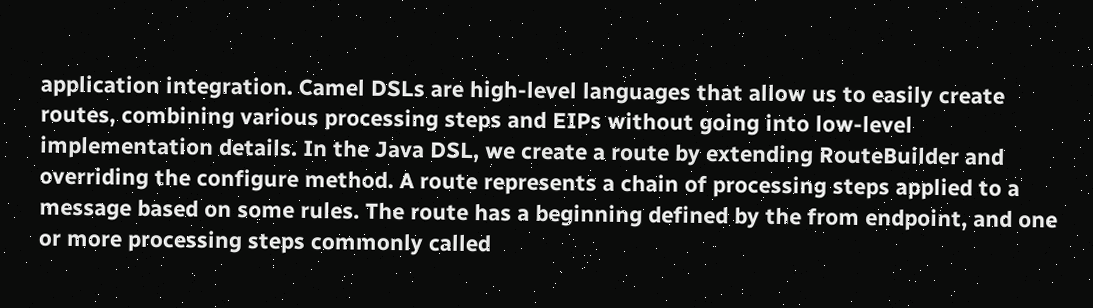application integration. Camel DSLs are high-level languages that allow us to easily create routes, combining various processing steps and EIPs without going into low-level implementation details. In the Java DSL, we create a route by extending RouteBuilder and overriding the configure method. A route represents a chain of processing steps applied to a message based on some rules. The route has a beginning defined by the from endpoint, and one or more processing steps commonly called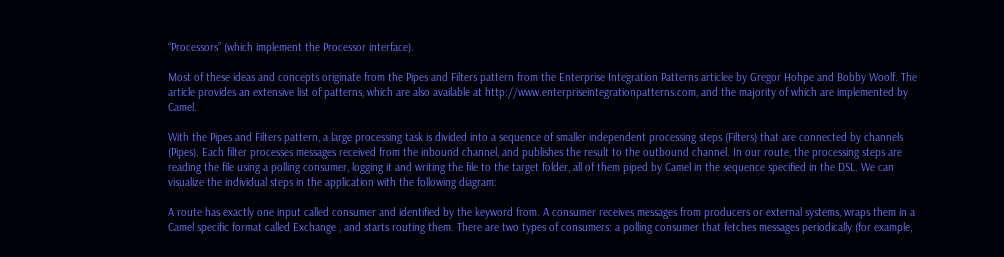“Processors” (which implement the Processor interface).

Most of these ideas and concepts originate from the Pipes and Filters pattern from the Enterprise Integration Patterns articlee by Gregor Hohpe and Bobby Woolf. The article provides an extensive list of patterns, which are also available at http://www.enterpriseintegrationpatterns.com, and the majority of which are implemented by Camel.

With the Pipes and Filters pattern, a large processing task is divided into a sequence of smaller independent processing steps (Filters) that are connected by channels (Pipes). Each filter processes messages received from the inbound channel, and publishes the result to the outbound channel. In our route, the processing steps are reading the file using a polling consumer, logging it and writing the file to the target folder, all of them piped by Camel in the sequence specified in the DSL. We can visualize the individual steps in the application with the following diagram:

A route has exactly one input called consumer and identified by the keyword from. A consumer receives messages from producers or external systems, wraps them in a Camel specific format called Exchange , and starts routing them. There are two types of consumers: a polling consumer that fetches messages periodically (for example,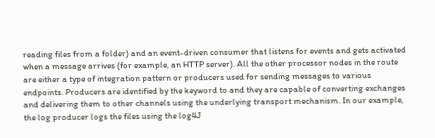reading files from a folder) and an event-driven consumer that listens for events and gets activated when a message arrives (for example, an HTTP server). All the other processor nodes in the route are either a type of integration pattern or producers used for sending messages to various endpoints. Producers are identified by the keyword to and they are capable of converting exchanges and delivering them to other channels using the underlying transport mechanism. In our example, the log producer logs the files using the log4J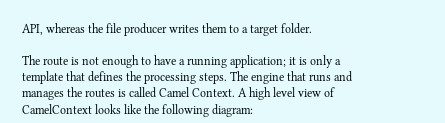API, whereas the file producer writes them to a target folder.

The route is not enough to have a running application; it is only a template that defines the processing steps. The engine that runs and manages the routes is called Camel Context. A high level view of CamelContext looks like the following diagram: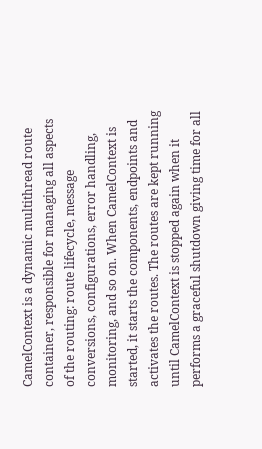CamelContext is a dynamic multithread route container, responsible for managing all aspects of the routing: route lifecycle, message conversions, configurations, error handling, monitoring, and so on. When CamelContext is started, it starts the components, endpoints and activates the routes. The routes are kept running until CamelContext is stopped again when it performs a graceful shutdown giving time for all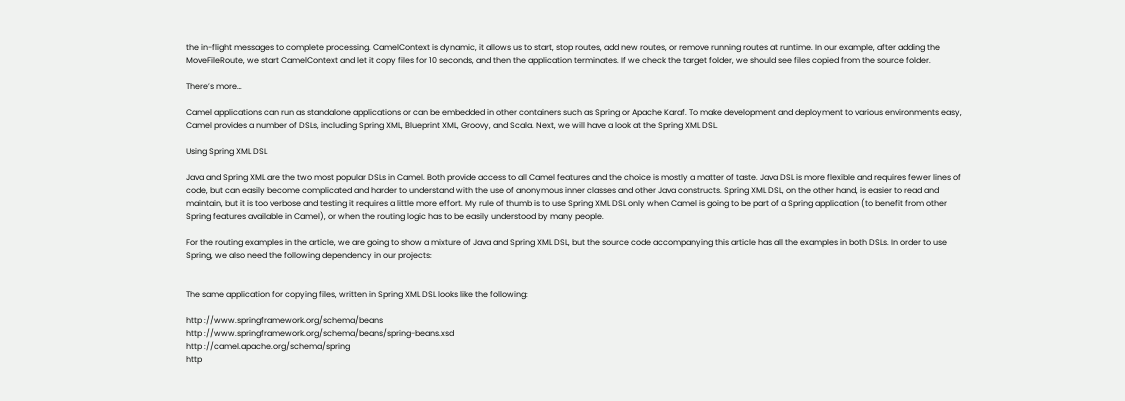the in-flight messages to complete processing. CamelContext is dynamic, it allows us to start, stop routes, add new routes, or remove running routes at runtime. In our example, after adding the MoveFileRoute, we start CamelContext and let it copy files for 10 seconds, and then the application terminates. If we check the target folder, we should see files copied from the source folder.

There’s more…

Camel applications can run as standalone applications or can be embedded in other containers such as Spring or Apache Karaf. To make development and deployment to various environments easy, Camel provides a number of DSLs, including Spring XML, Blueprint XML, Groovy, and Scala. Next, we will have a look at the Spring XML DSL.

Using Spring XML DSL

Java and Spring XML are the two most popular DSLs in Camel. Both provide access to all Camel features and the choice is mostly a matter of taste. Java DSL is more flexible and requires fewer lines of code, but can easily become complicated and harder to understand with the use of anonymous inner classes and other Java constructs. Spring XML DSL, on the other hand, is easier to read and maintain, but it is too verbose and testing it requires a little more effort. My rule of thumb is to use Spring XML DSL only when Camel is going to be part of a Spring application (to benefit from other Spring features available in Camel), or when the routing logic has to be easily understood by many people.

For the routing examples in the article, we are going to show a mixture of Java and Spring XML DSL, but the source code accompanying this article has all the examples in both DSLs. In order to use Spring, we also need the following dependency in our projects:


The same application for copying files, written in Spring XML DSL looks like the following:

http ://www.springframework.org/schema/beans
http ://www.springframework.org/schema/beans/spring-beans.xsd
http ://camel.apache.org/schema/spring
http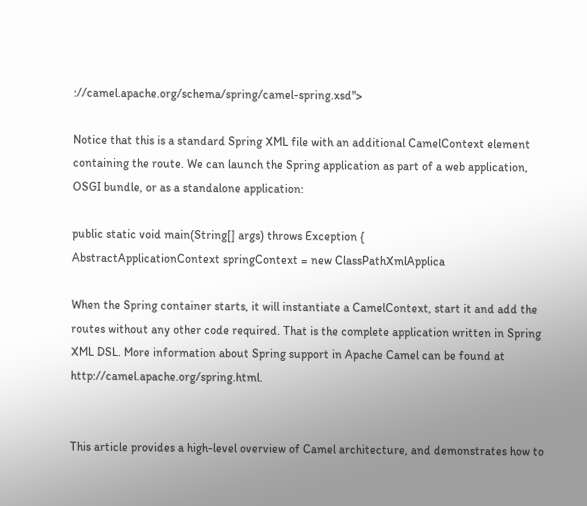://camel.apache.org/schema/spring/camel-spring.xsd">

Notice that this is a standard Spring XML file with an additional CamelContext element containing the route. We can launch the Spring application as part of a web application, OSGI bundle, or as a standalone application:

public static void main(String[] args) throws Exception {
AbstractApplicationContext springContext = new ClassPathXmlApplica

When the Spring container starts, it will instantiate a CamelContext, start it and add the routes without any other code required. That is the complete application written in Spring XML DSL. More information about Spring support in Apache Camel can be found at http://camel.apache.org/spring.html.


This article provides a high-level overview of Camel architecture, and demonstrates how to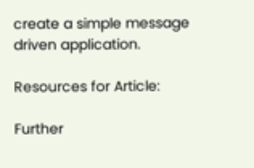create a simple message driven application.

Resources for Article:

Further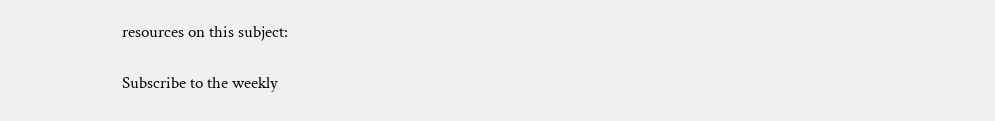resources on this subject:

Subscribe to the weekly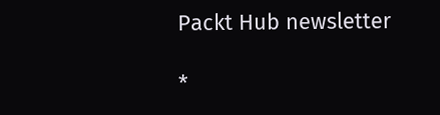Packt Hub newsletter

*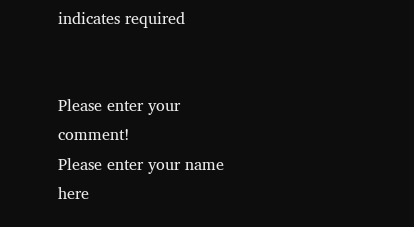indicates required


Please enter your comment!
Please enter your name here